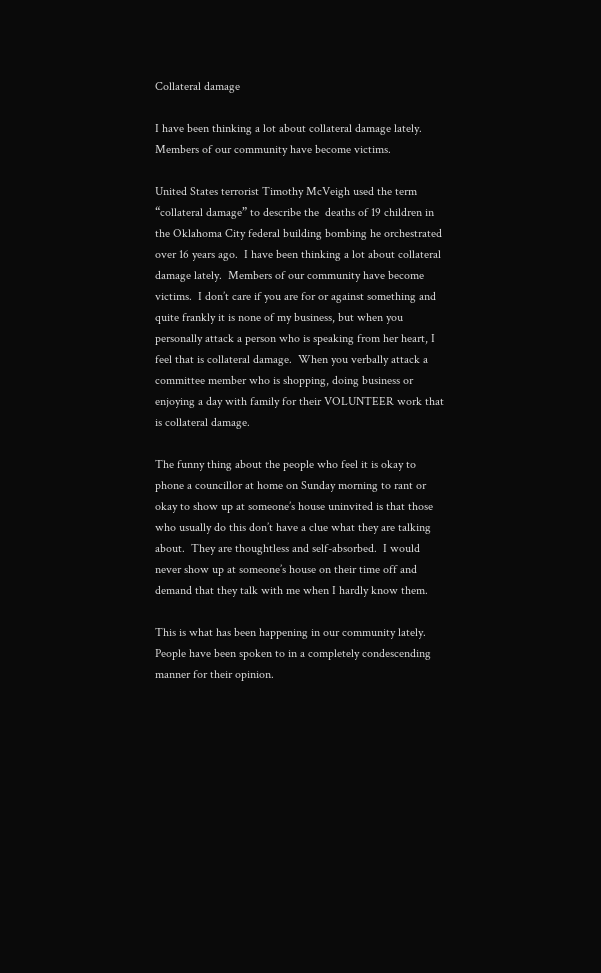Collateral damage

I have been thinking a lot about collateral damage lately. Members of our community have become victims.

United States terrorist Timothy McVeigh used the term “collateral damage” to describe the  deaths of 19 children in the Oklahoma City federal building bombing he orchestrated over 16 years ago.  I have been thinking a lot about collateral damage lately.  Members of our community have become victims.  I don’t care if you are for or against something and quite frankly it is none of my business, but when you personally attack a person who is speaking from her heart, I feel that is collateral damage.  When you verbally attack a committee member who is shopping, doing business or enjoying a day with family for their VOLUNTEER work that is collateral damage.

The funny thing about the people who feel it is okay to phone a councillor at home on Sunday morning to rant or okay to show up at someone’s house uninvited is that those who usually do this don’t have a clue what they are talking about.  They are thoughtless and self-absorbed.  I would never show up at someone’s house on their time off and demand that they talk with me when I hardly know them.

This is what has been happening in our community lately.  People have been spoken to in a completely condescending manner for their opinion.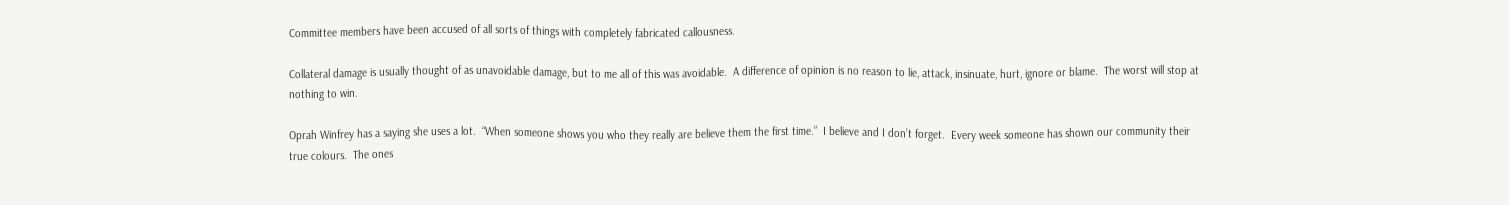Committee members have been accused of all sorts of things with completely fabricated callousness.

Collateral damage is usually thought of as unavoidable damage, but to me all of this was avoidable.  A difference of opinion is no reason to lie, attack, insinuate, hurt, ignore or blame.  The worst will stop at nothing to win.

Oprah Winfrey has a saying she uses a lot.  “When someone shows you who they really are believe them the first time.”  I believe and I don’t forget.  Every week someone has shown our community their true colours.  The ones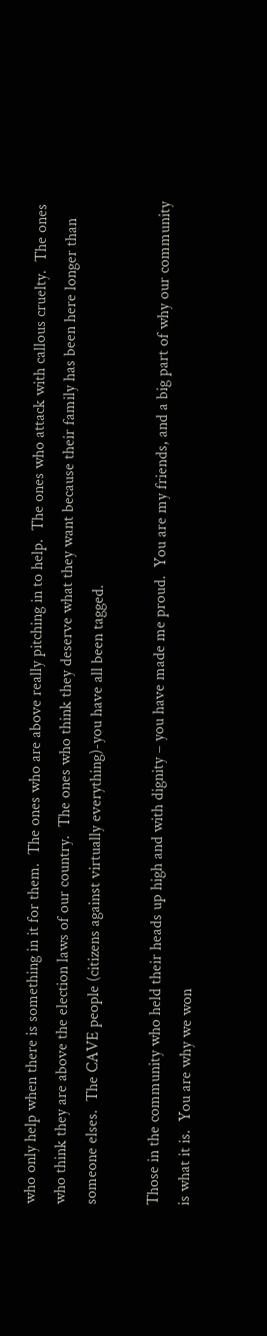who only help when there is something in it for them.  The ones who are above really pitching in to help.  The ones who attack with callous cruelty.  The ones who think they are above the election laws of our country.  The ones who think they deserve what they want because their family has been here longer than someone elses.  The CAVE people (citizens against virtually everything)-you have all been tagged.

Those in the community who held their heads up high and with dignity – you have made me proud.  You are my friends, and a big part of why our community is what it is.  You are why we won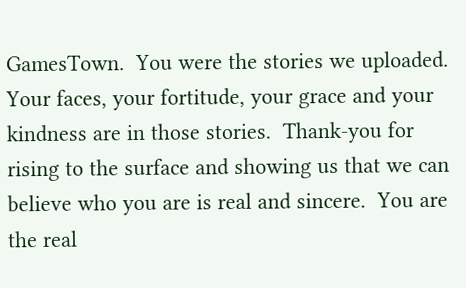GamesTown.  You were the stories we uploaded.  Your faces, your fortitude, your grace and your kindness are in those stories.  Thank-you for rising to the surface and showing us that we can believe who you are is real and sincere.  You are the real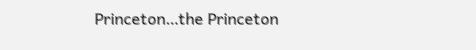Princeton…the Princeton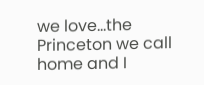we love…the Princeton we call home and I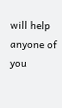will help anyone of you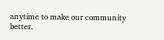anytime to make our community better.